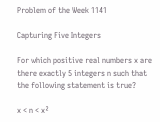Problem of the Week 1141

Capturing Five Integers

For which positive real numbers x are there exactly 5 integers n such that the following statement is true?

x < n < x²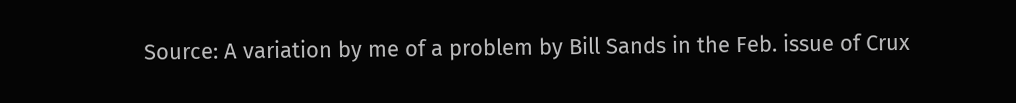Source: A variation by me of a problem by Bill Sands in the Feb. issue of Crux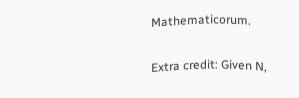Mathematicorum.

Extra credit: Given N,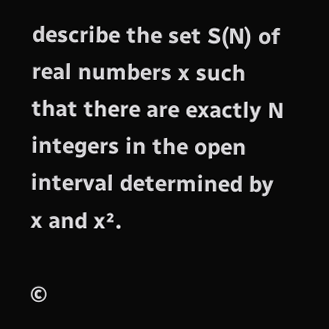describe the set S(N) of real numbers x such that there are exactly N integers in the open interval determined by x and x².

©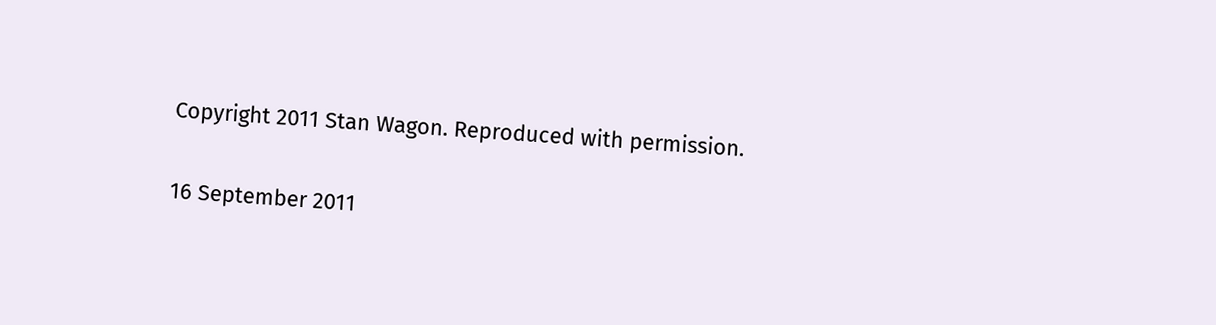Copyright 2011 Stan Wagon. Reproduced with permission.

16 September 2011